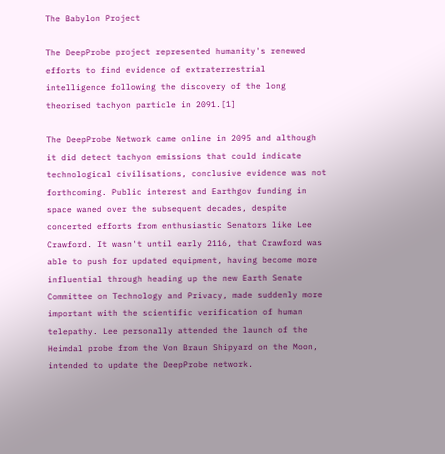The Babylon Project

The DeepProbe project represented humanity's renewed efforts to find evidence of extraterrestrial intelligence following the discovery of the long theorised tachyon particle in 2091.[1]

The DeepProbe Network came online in 2095 and although it did detect tachyon emissions that could indicate technological civilisations, conclusive evidence was not forthcoming. Public interest and Earthgov funding in space waned over the subsequent decades, despite concerted efforts from enthusiastic Senators like Lee Crawford. It wasn't until early 2116, that Crawford was able to push for updated equipment, having become more influential through heading up the new Earth Senate Committee on Technology and Privacy, made suddenly more important with the scientific verification of human telepathy. Lee personally attended the launch of the Heimdal probe from the Von Braun Shipyard on the Moon, intended to update the DeepProbe network.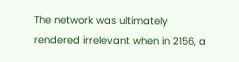The network was ultimately rendered irrelevant when in 2156, a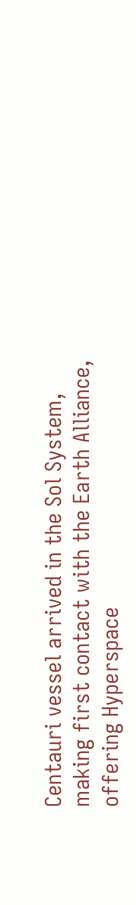Centauri vessel arrived in the Sol System, making first contact with the Earth Alliance, offering Hyperspace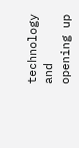technology and opening up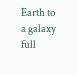Earth to a galaxy full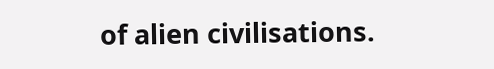of alien civilisations.